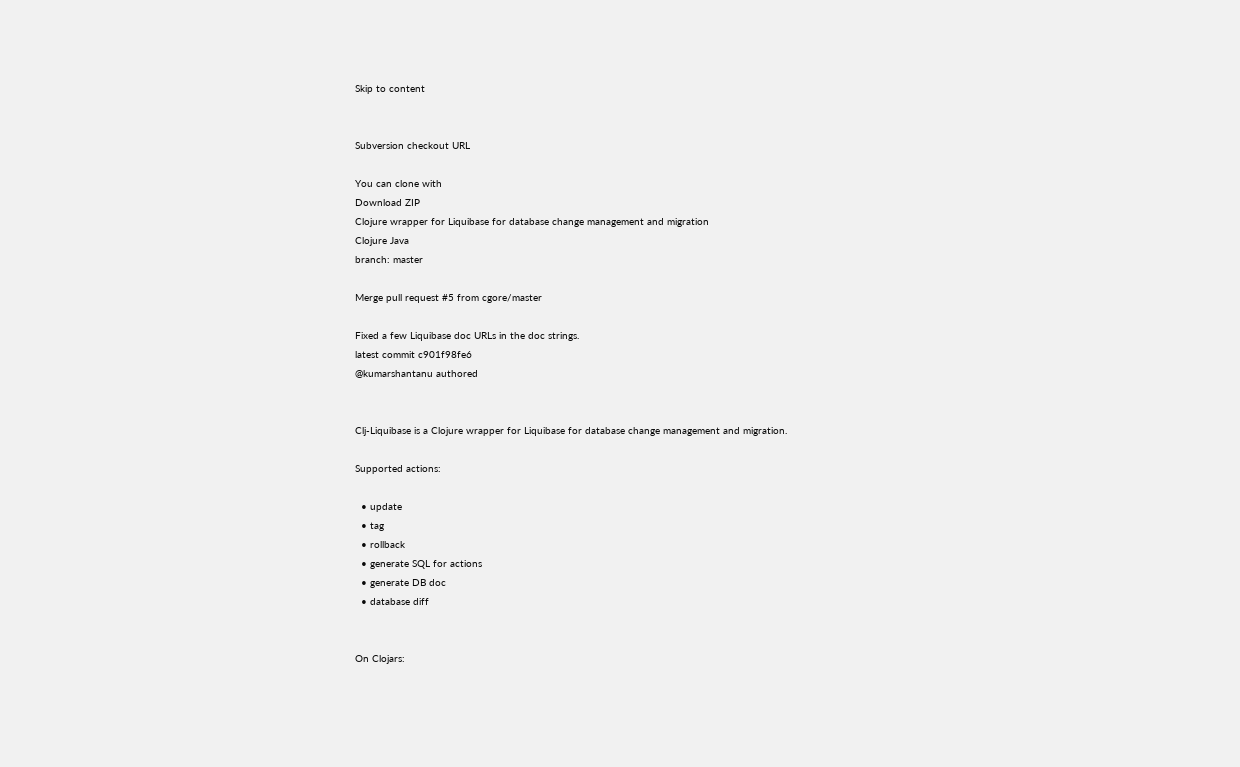Skip to content


Subversion checkout URL

You can clone with
Download ZIP
Clojure wrapper for Liquibase for database change management and migration
Clojure Java
branch: master

Merge pull request #5 from cgore/master

Fixed a few Liquibase doc URLs in the doc strings.
latest commit c901f98fe6
@kumarshantanu authored


Clj-Liquibase is a Clojure wrapper for Liquibase for database change management and migration.

Supported actions:

  • update
  • tag
  • rollback
  • generate SQL for actions
  • generate DB doc
  • database diff


On Clojars: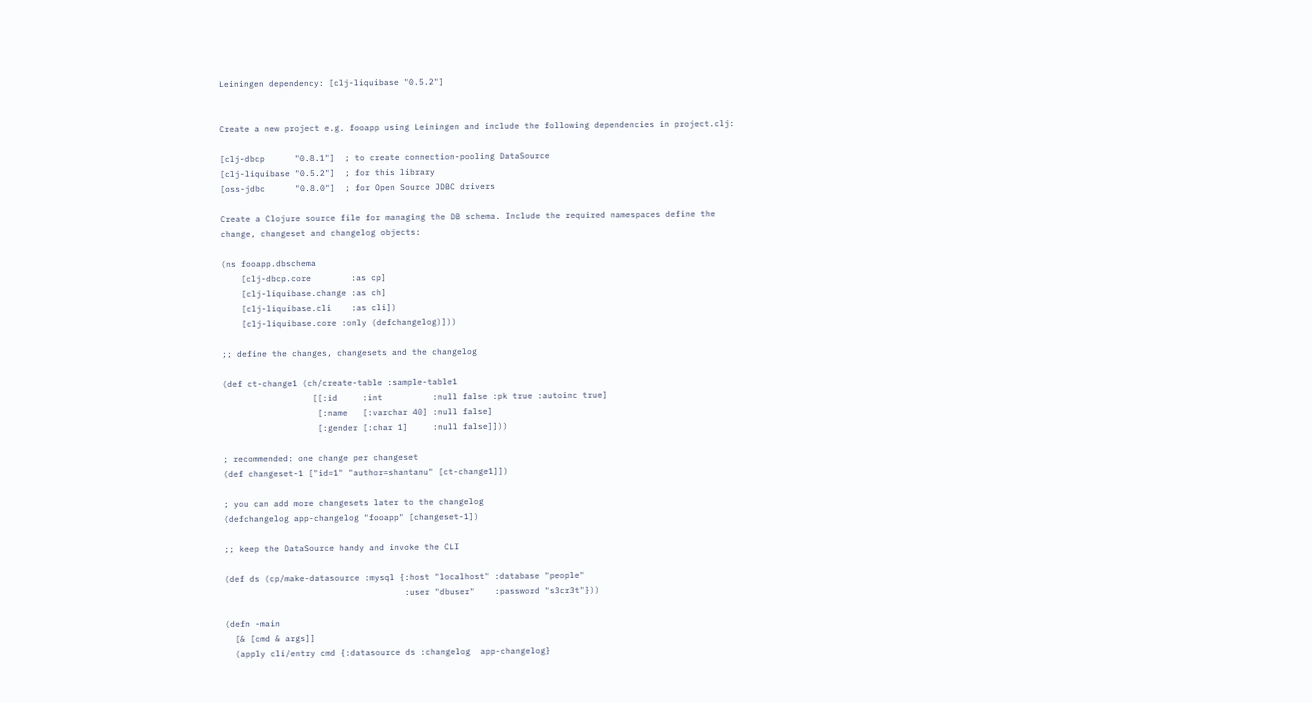Leiningen dependency: [clj-liquibase "0.5.2"]


Create a new project e.g. fooapp using Leiningen and include the following dependencies in project.clj:

[clj-dbcp      "0.8.1"]  ; to create connection-pooling DataSource
[clj-liquibase "0.5.2"]  ; for this library
[oss-jdbc      "0.8.0"]  ; for Open Source JDBC drivers

Create a Clojure source file for managing the DB schema. Include the required namespaces define the change, changeset and changelog objects:

(ns fooapp.dbschema
    [clj-dbcp.core        :as cp]
    [clj-liquibase.change :as ch]
    [clj-liquibase.cli    :as cli])
    [clj-liquibase.core :only (defchangelog)]))

;; define the changes, changesets and the changelog

(def ct-change1 (ch/create-table :sample-table1
                  [[:id     :int          :null false :pk true :autoinc true]
                   [:name   [:varchar 40] :null false]
                   [:gender [:char 1]     :null false]]))

; recommended: one change per changeset
(def changeset-1 ["id=1" "author=shantanu" [ct-change1]])

; you can add more changesets later to the changelog
(defchangelog app-changelog "fooapp" [changeset-1])

;; keep the DataSource handy and invoke the CLI

(def ds (cp/make-datasource :mysql {:host "localhost" :database "people"
                                    :user "dbuser"    :password "s3cr3t"}))

(defn -main
  [& [cmd & args]]
  (apply cli/entry cmd {:datasource ds :changelog  app-changelog}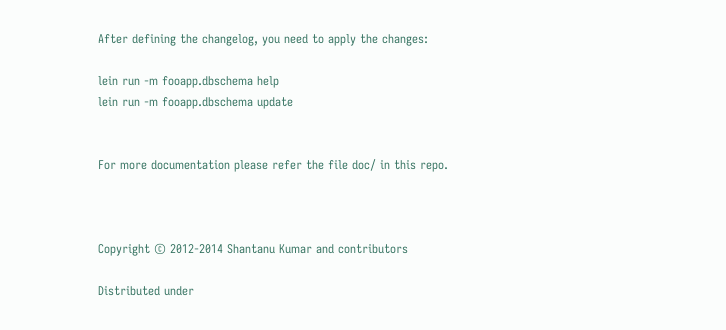After defining the changelog, you need to apply the changes:

lein run -m fooapp.dbschema help
lein run -m fooapp.dbschema update


For more documentation please refer the file doc/ in this repo.



Copyright © 2012-2014 Shantanu Kumar and contributors

Distributed under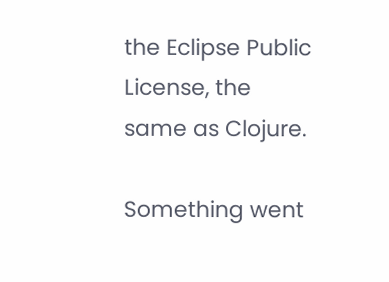the Eclipse Public License, the same as Clojure.

Something went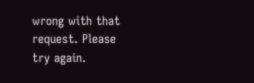wrong with that request. Please try again.